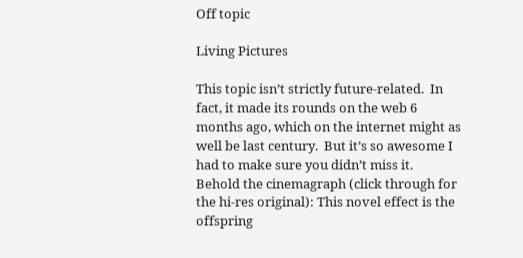Off topic

Living Pictures

This topic isn’t strictly future-related.  In fact, it made its rounds on the web 6 months ago, which on the internet might as well be last century.  But it’s so awesome I had to make sure you didn’t miss it.  Behold the cinemagraph (click through for the hi-res original): This novel effect is the offspring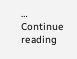… Continue reading